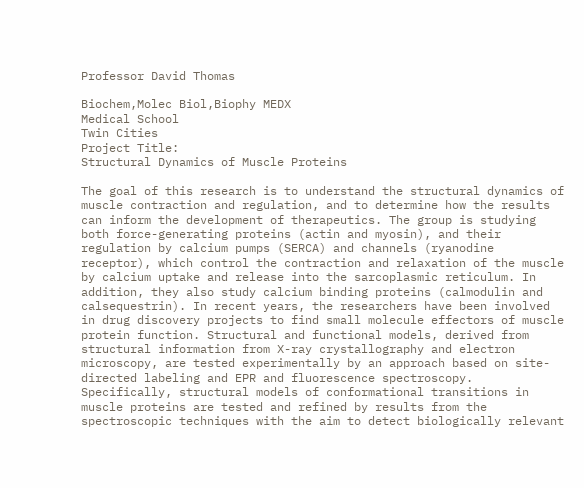Professor David Thomas

Biochem,Molec Biol,Biophy MEDX
Medical School
Twin Cities
Project Title:
Structural Dynamics of Muscle Proteins

The goal of this research is to understand the structural dynamics of muscle contraction and regulation, and to determine how the results can inform the development of therapeutics. The group is studying both force-generating proteins (actin and myosin), and their regulation by calcium pumps (SERCA) and channels (ryanodine receptor), which control the contraction and relaxation of the muscle by calcium uptake and release into the sarcoplasmic reticulum. In addition, they also study calcium binding proteins (calmodulin and calsequestrin). In recent years, the researchers have been involved in drug discovery projects to find small molecule effectors of muscle protein function. Structural and functional models, derived from structural information from X-ray crystallography and electron microscopy, are tested experimentally by an approach based on site-directed labeling and EPR and fluorescence spectroscopy. Specifically, structural models of conformational transitions in muscle proteins are tested and refined by results from the spectroscopic techniques with the aim to detect biologically relevant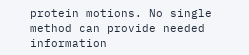protein motions. No single method can provide needed information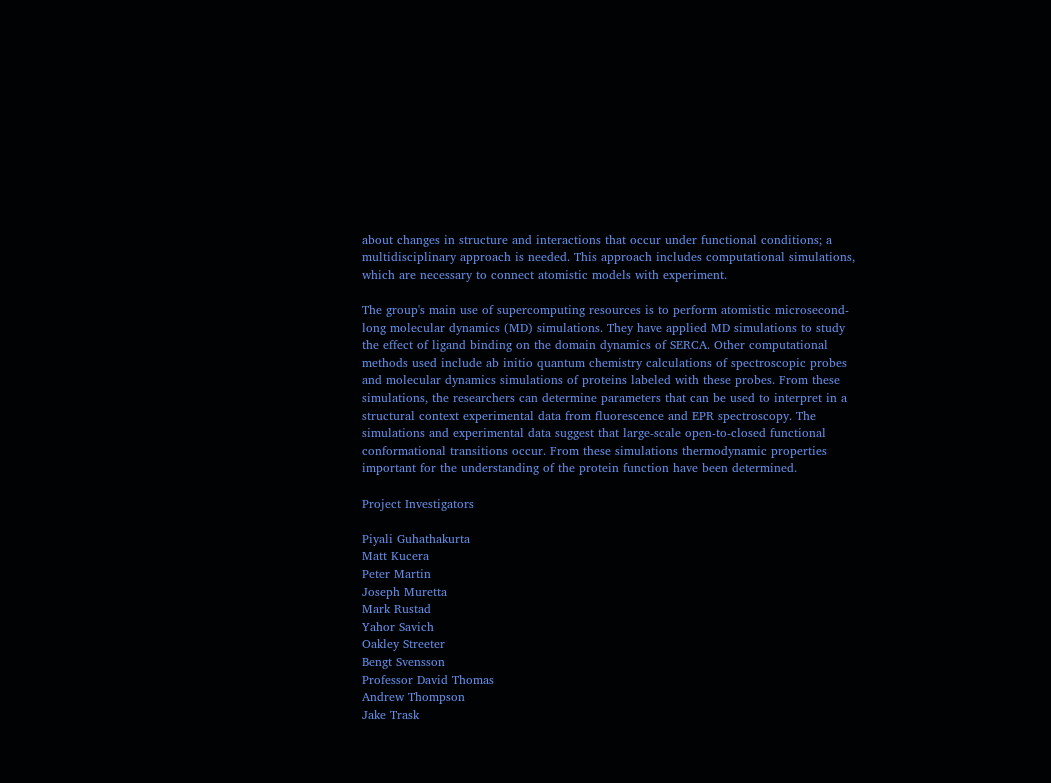about changes in structure and interactions that occur under functional conditions; a multidisciplinary approach is needed. This approach includes computational simulations, which are necessary to connect atomistic models with experiment.

The group's main use of supercomputing resources is to perform atomistic microsecond-long molecular dynamics (MD) simulations. They have applied MD simulations to study the effect of ligand binding on the domain dynamics of SERCA. Other computational methods used include ab initio quantum chemistry calculations of spectroscopic probes and molecular dynamics simulations of proteins labeled with these probes. From these simulations, the researchers can determine parameters that can be used to interpret in a structural context experimental data from fluorescence and EPR spectroscopy. The simulations and experimental data suggest that large-scale open-to-closed functional conformational transitions occur. From these simulations thermodynamic properties important for the understanding of the protein function have been determined.

Project Investigators

Piyali Guhathakurta
Matt Kucera
Peter Martin
Joseph Muretta
Mark Rustad
Yahor Savich
Oakley Streeter
Bengt Svensson
Professor David Thomas
Andrew Thompson
Jake Trask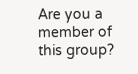Are you a member of this group?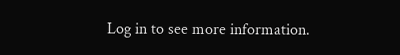Log in to see more information.